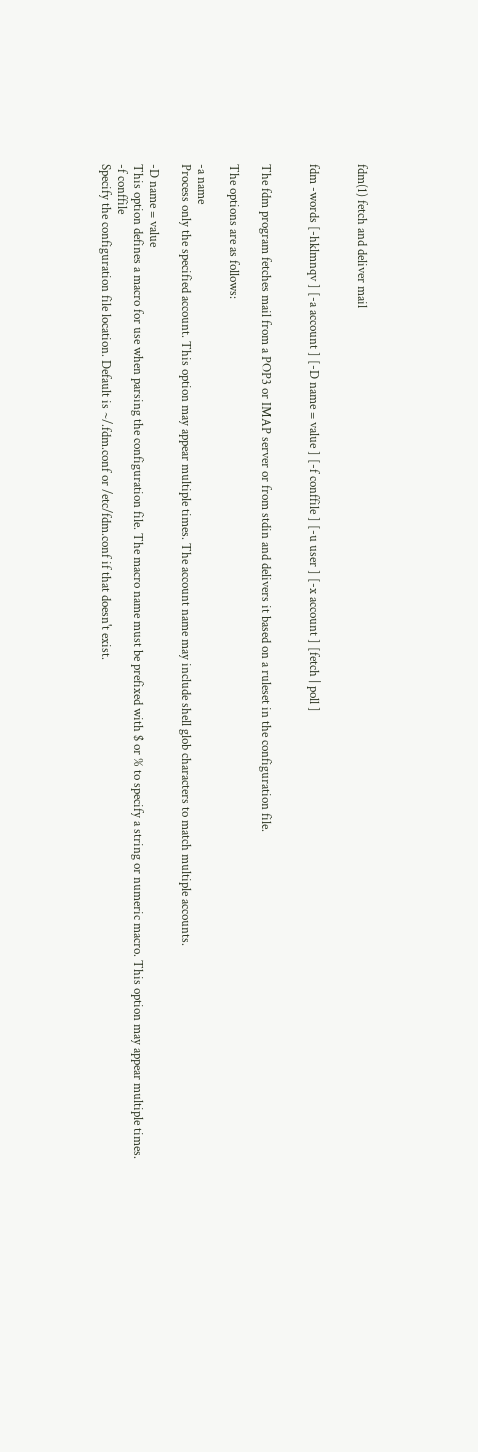fdm(1) fetch and deliver mail


fdm -words [-hklmnqv ] [-a account ] [-D name = value ] [-f conffile ] [-u user ] [-x account ] [fetch | poll ]


The fdm program fetches mail from a POP3 or IMAP server or from stdin and delivers it based on a ruleset in the configuration file.

The options are as follows:

-a name
Process only the specified account. This option may appear multiple times. The account name may include shell glob characters to match multiple accounts.

-D name = value
This option defines a macro for use when parsing the configuration file. The macro name must be prefixed with $ or % to specify a string or numeric macro. This option may appear multiple times.
-f conffile
Specify the configuration file location. Default is ~/.fdm.conf or /etc/fdm.conf if that doesn't exist.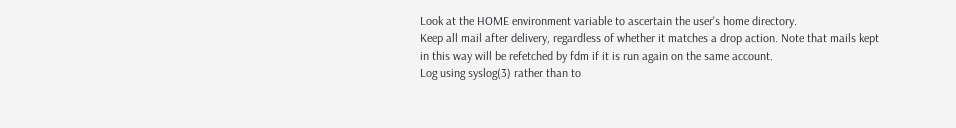Look at the HOME environment variable to ascertain the user's home directory.
Keep all mail after delivery, regardless of whether it matches a drop action. Note that mails kept in this way will be refetched by fdm if it is run again on the same account.
Log using syslog(3) rather than to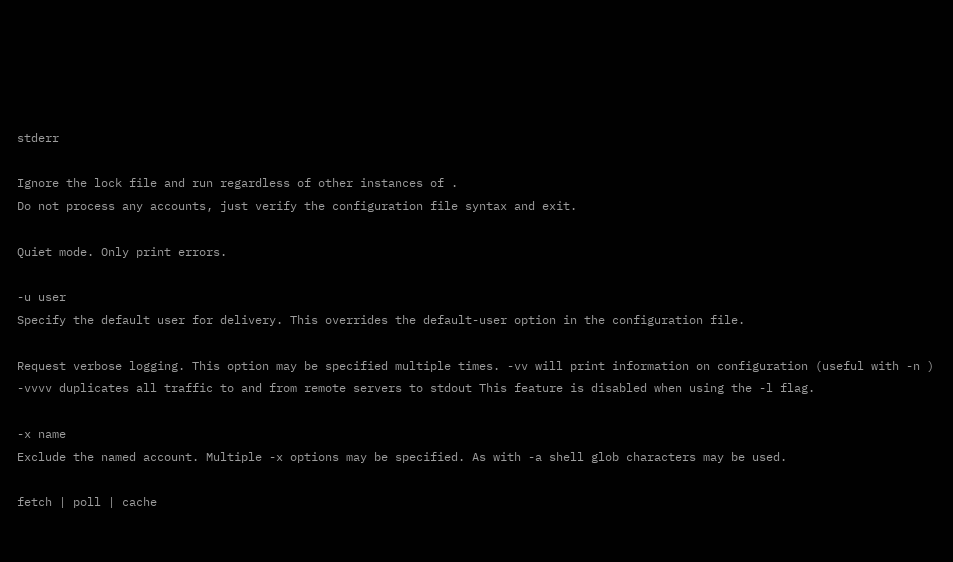stderr

Ignore the lock file and run regardless of other instances of .
Do not process any accounts, just verify the configuration file syntax and exit.

Quiet mode. Only print errors.

-u user
Specify the default user for delivery. This overrides the default-user option in the configuration file.

Request verbose logging. This option may be specified multiple times. -vv will print information on configuration (useful with -n ) -vvvv duplicates all traffic to and from remote servers to stdout This feature is disabled when using the -l flag.

-x name
Exclude the named account. Multiple -x options may be specified. As with -a shell glob characters may be used.

fetch | poll | cache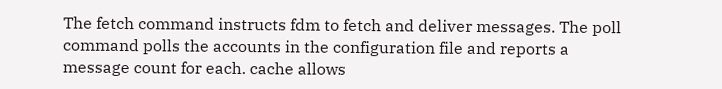The fetch command instructs fdm to fetch and deliver messages. The poll command polls the accounts in the configuration file and reports a message count for each. cache allows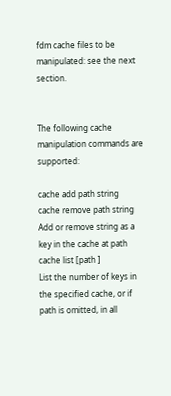fdm cache files to be manipulated: see the next section.


The following cache manipulation commands are supported:

cache add path string
cache remove path string
Add or remove string as a key in the cache at path
cache list [path ]
List the number of keys in the specified cache, or if path is omitted, in all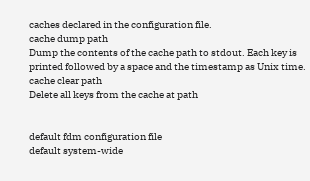caches declared in the configuration file.
cache dump path
Dump the contents of the cache path to stdout. Each key is printed followed by a space and the timestamp as Unix time.
cache clear path
Delete all keys from the cache at path


default fdm configuration file
default system-wide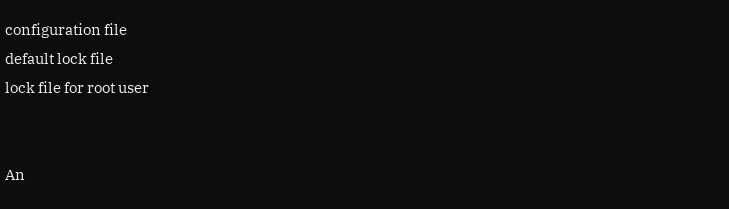configuration file
default lock file
lock file for root user


An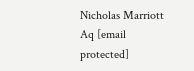Nicholas Marriott Aq [email protected]